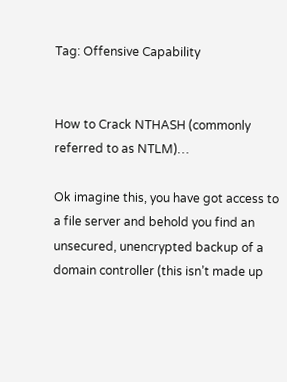Tag: Offensive Capability


How to Crack NTHASH (commonly referred to as NTLM)…

Ok imagine this, you have got access to a file server and behold you find an unsecured, unencrypted backup of a domain controller (this isn’t made up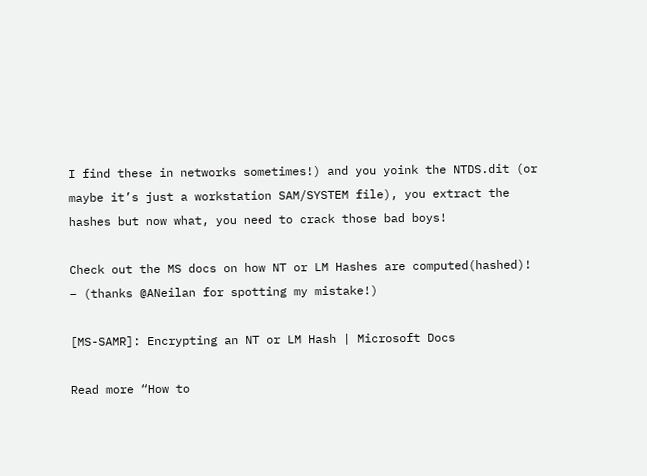I find these in networks sometimes!) and you yoink the NTDS.dit (or maybe it’s just a workstation SAM/SYSTEM file), you extract the hashes but now what, you need to crack those bad boys!

Check out the MS docs on how NT or LM Hashes are computed(hashed)! – (thanks @ANeilan for spotting my mistake!)

[MS-SAMR]: Encrypting an NT or LM Hash | Microsoft Docs

Read more “How to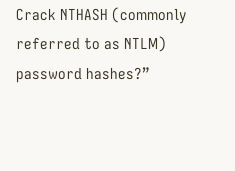Crack NTHASH (commonly referred to as NTLM) password hashes?”